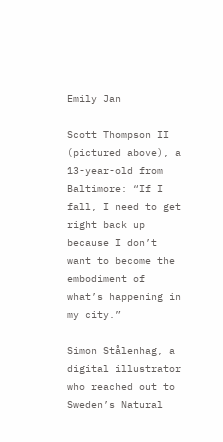Emily Jan

Scott Thompson II (pictured above), a 13-year-old from Baltimore: “If I fall, I need to get right back up because I don’t want to become the embodiment of what’s happening in my city.”

Simon Stålenhag, a digital illustrator who reached out to Sweden’s Natural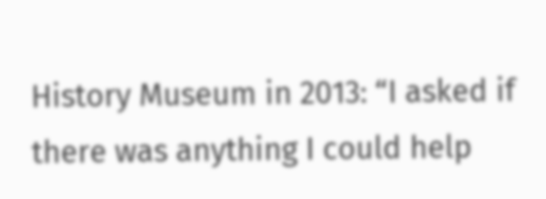History Museum in 2013: “I asked if there was anything I could help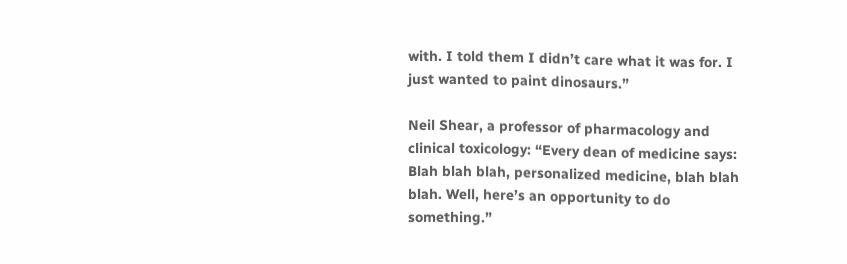with. I told them I didn’t care what it was for. I just wanted to paint dinosaurs.”

Neil Shear, a professor of pharmacology and clinical toxicology: “Every dean of medicine says: Blah blah blah, personalized medicine, blah blah blah. Well, here’s an opportunity to do something.”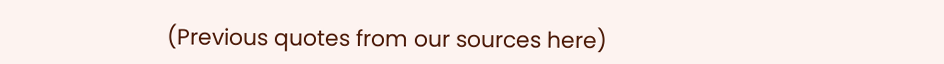(Previous quotes from our sources here)